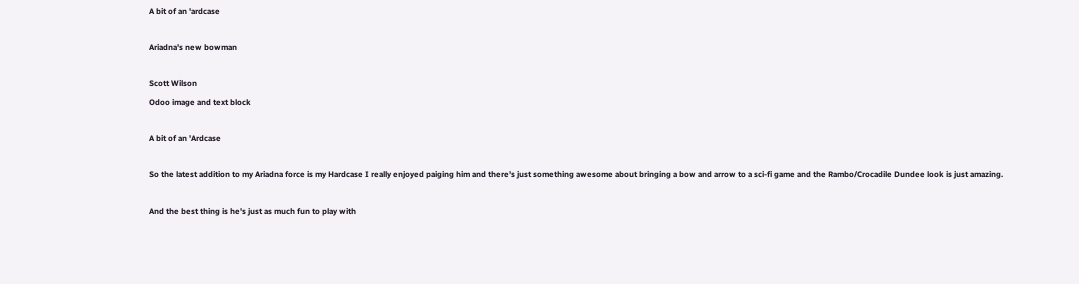A bit of an 'ardcase

Ariadna's new bowman

Scott Wilson
Odoo image and text block

A bit of an 'Ardcase

So the latest addition to my Ariadna force is my Hardcase I really enjoyed paiging him and there's just something awesome about bringing a bow and arrow to a sci-fi game and the Rambo/Crocadile Dundee look is just amazing.

And the best thing is he's just as much fun to play with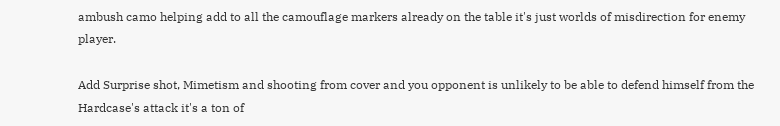ambush camo helping add to all the camouflage markers already on the table it's just worlds of misdirection for enemy player.

Add Surprise shot, Mimetism and shooting from cover and you opponent is unlikely to be able to defend himself from the Hardcase's attack it's a ton of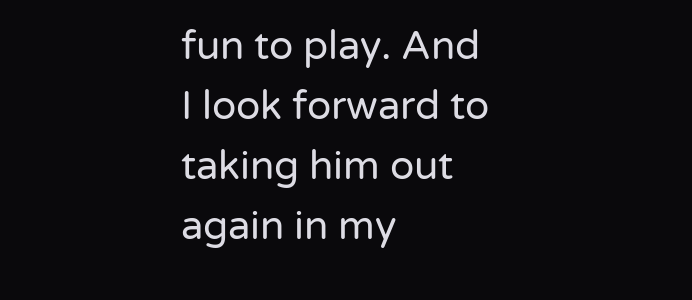fun to play. And I look forward to taking him out again in my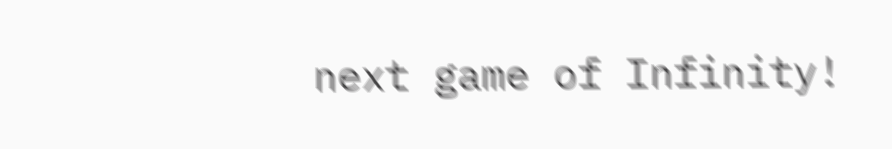next game of Infinity!